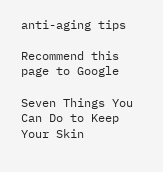anti-aging tips

Recommend this page to Google

Seven Things You Can Do to Keep Your Skin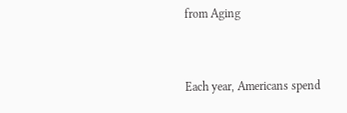from Aging


Each year, Americans spend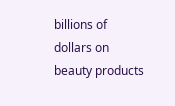billions of dollars on beauty products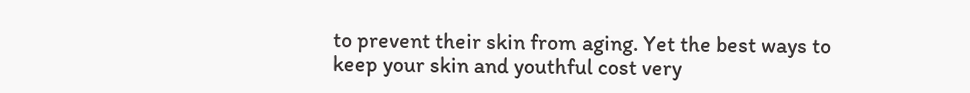to prevent their skin from aging. Yet the best ways to keep your skin and youthful cost very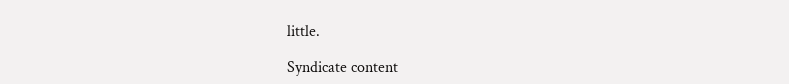little.

Syndicate content